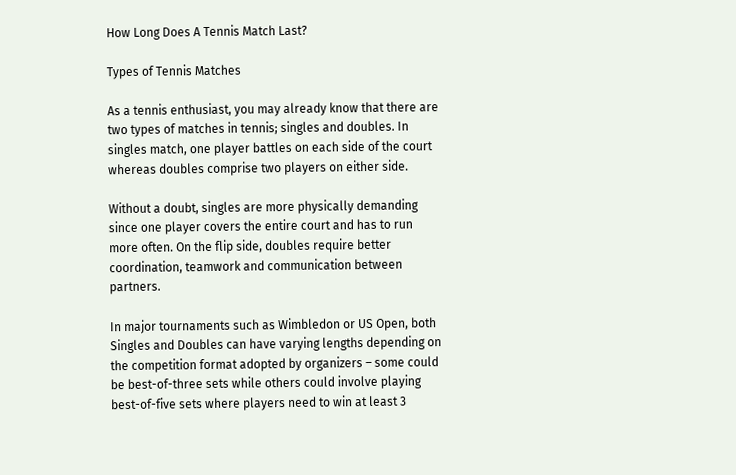How Long Does A Tennis Match Last?

Types of Tennis Matches

As a tennis enthusiast, you may already know that there are two types of matches in tennis; singles and doubles. In singles match, one player battles on each side of the court whereas doubles comprise two players on either side.

Without a doubt, singles are more physically demanding since one player covers the entire court and has to run more often. On the flip side, doubles require better coordination, teamwork and communication between partners.

In major tournaments such as Wimbledon or US Open, both Singles and Doubles can have varying lengths depending on the competition format adopted by organizers – some could be best-of-three sets while others could involve playing best-of-five sets where players need to win at least 3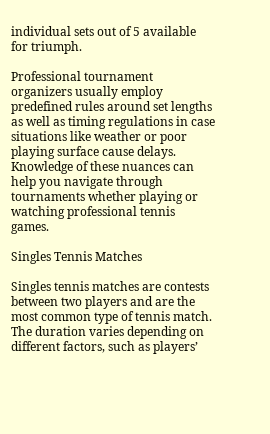individual sets out of 5 available for triumph.

Professional tournament organizers usually employ predefined rules around set lengths as well as timing regulations in case situations like weather or poor playing surface cause delays. Knowledge of these nuances can help you navigate through tournaments whether playing or watching professional tennis games.

Singles Tennis Matches

Singles tennis matches are contests between two players and are the most common type of tennis match. The duration varies depending on different factors, such as players’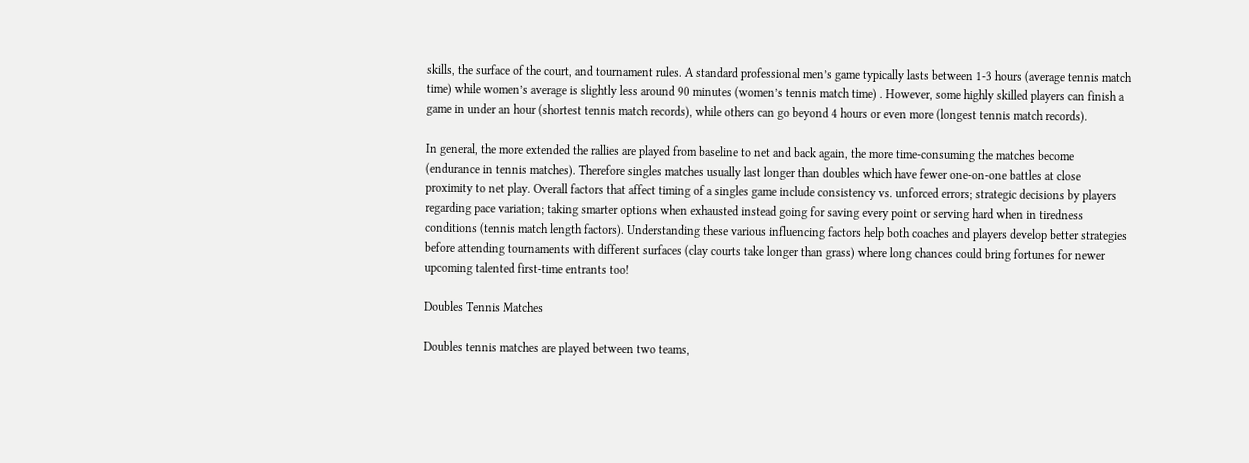skills, the surface of the court, and tournament rules. A standard professional men’s game typically lasts between 1-3 hours (average tennis match time) while women’s average is slightly less around 90 minutes (women’s tennis match time) . However, some highly skilled players can finish a game in under an hour (shortest tennis match records), while others can go beyond 4 hours or even more (longest tennis match records).

In general, the more extended the rallies are played from baseline to net and back again, the more time-consuming the matches become (endurance in tennis matches). Therefore singles matches usually last longer than doubles which have fewer one-on-one battles at close proximity to net play. Overall factors that affect timing of a singles game include consistency vs. unforced errors; strategic decisions by players regarding pace variation; taking smarter options when exhausted instead going for saving every point or serving hard when in tiredness conditions (tennis match length factors). Understanding these various influencing factors help both coaches and players develop better strategies before attending tournaments with different surfaces (clay courts take longer than grass) where long chances could bring fortunes for newer upcoming talented first-time entrants too!

Doubles Tennis Matches

Doubles tennis matches are played between two teams,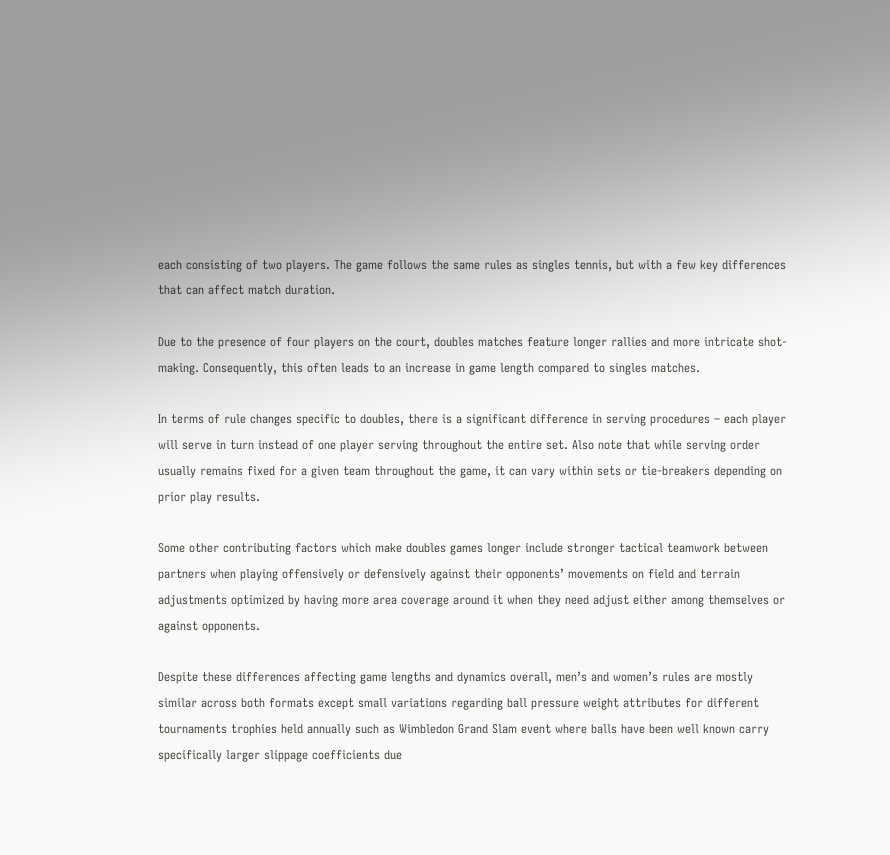each consisting of two players. The game follows the same rules as singles tennis, but with a few key differences that can affect match duration.

Due to the presence of four players on the court, doubles matches feature longer rallies and more intricate shot-making. Consequently, this often leads to an increase in game length compared to singles matches.

In terms of rule changes specific to doubles, there is a significant difference in serving procedures – each player will serve in turn instead of one player serving throughout the entire set. Also note that while serving order usually remains fixed for a given team throughout the game, it can vary within sets or tie-breakers depending on prior play results.

Some other contributing factors which make doubles games longer include stronger tactical teamwork between partners when playing offensively or defensively against their opponents’ movements on field and terrain adjustments optimized by having more area coverage around it when they need adjust either among themselves or against opponents.

Despite these differences affecting game lengths and dynamics overall, men’s and women’s rules are mostly similar across both formats except small variations regarding ball pressure weight attributes for different tournaments trophies held annually such as Wimbledon Grand Slam event where balls have been well known carry specifically larger slippage coefficients due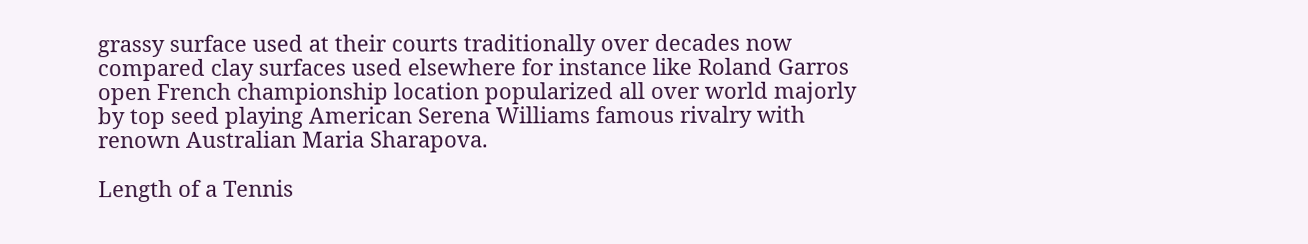grassy surface used at their courts traditionally over decades now compared clay surfaces used elsewhere for instance like Roland Garros open French championship location popularized all over world majorly by top seed playing American Serena Williams famous rivalry with renown Australian Maria Sharapova.

Length of a Tennis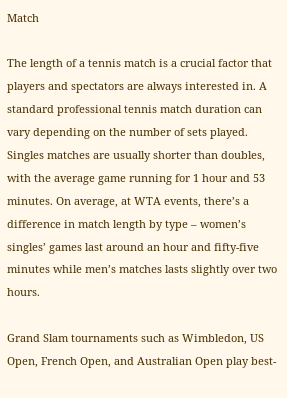Match

The length of a tennis match is a crucial factor that players and spectators are always interested in. A standard professional tennis match duration can vary depending on the number of sets played. Singles matches are usually shorter than doubles, with the average game running for 1 hour and 53 minutes. On average, at WTA events, there’s a difference in match length by type – women’s singles’ games last around an hour and fifty-five minutes while men’s matches lasts slightly over two hours.

Grand Slam tournaments such as Wimbledon, US Open, French Open, and Australian Open play best-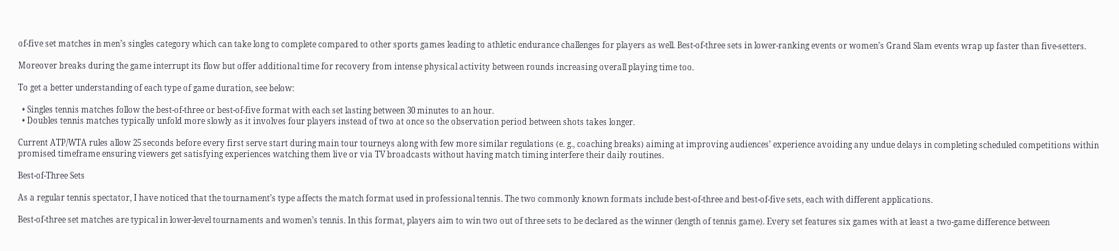of-five set matches in men’s singles category which can take long to complete compared to other sports games leading to athletic endurance challenges for players as well. Best-of-three sets in lower-ranking events or women’s Grand Slam events wrap up faster than five-setters.

Moreover breaks during the game interrupt its flow but offer additional time for recovery from intense physical activity between rounds increasing overall playing time too.

To get a better understanding of each type of game duration, see below:

  • Singles tennis matches follow the best-of-three or best-of-five format with each set lasting between 30 minutes to an hour.
  • Doubles tennis matches typically unfold more slowly as it involves four players instead of two at once so the observation period between shots takes longer.

Current ATP/WTA rules allow 25 seconds before every first serve start during main tour tourneys along with few more similar regulations (e. g., coaching breaks) aiming at improving audiences’ experience avoiding any undue delays in completing scheduled competitions within promised timeframe ensuring viewers get satisfying experiences watching them live or via TV broadcasts without having match timing interfere their daily routines.

Best-of-Three Sets

As a regular tennis spectator, I have noticed that the tournament’s type affects the match format used in professional tennis. The two commonly known formats include best-of-three and best-of-five sets, each with different applications.

Best-of-three set matches are typical in lower-level tournaments and women’s tennis. In this format, players aim to win two out of three sets to be declared as the winner (length of tennis game). Every set features six games with at least a two-game difference between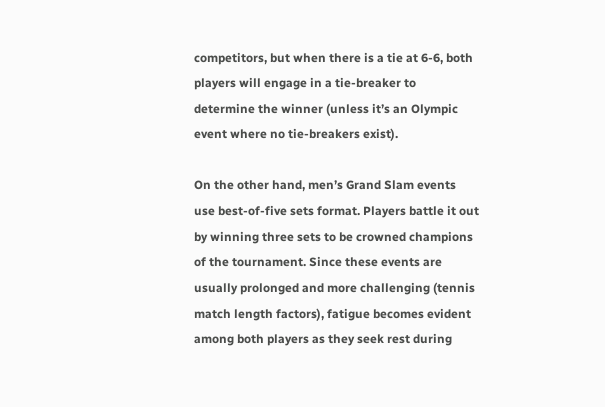competitors, but when there is a tie at 6-6, both players will engage in a tie-breaker to determine the winner (unless it’s an Olympic event where no tie-breakers exist).

On the other hand, men’s Grand Slam events use best-of-five sets format. Players battle it out by winning three sets to be crowned champions of the tournament. Since these events are usually prolonged and more challenging (tennis match length factors), fatigue becomes evident among both players as they seek rest during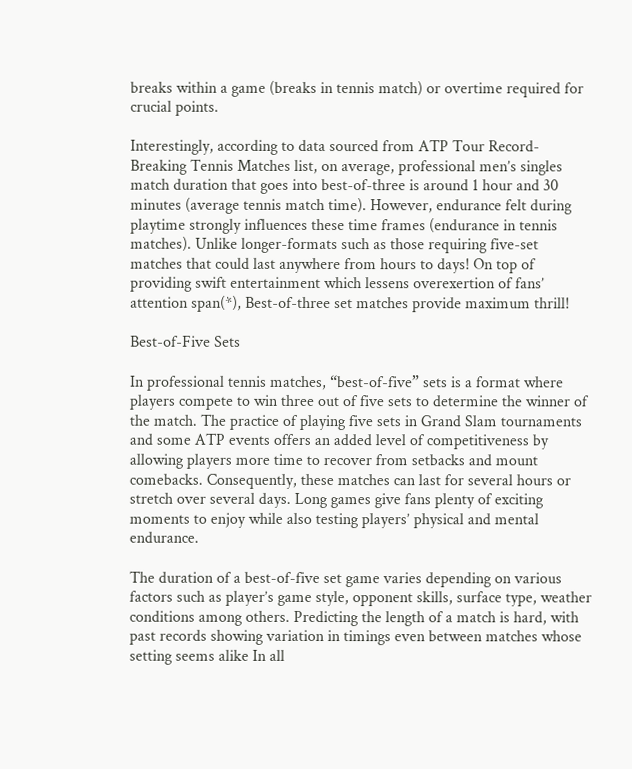breaks within a game (breaks in tennis match) or overtime required for crucial points.

Interestingly, according to data sourced from ATP Tour Record-Breaking Tennis Matches list, on average, professional men’s singles match duration that goes into best-of-three is around 1 hour and 30 minutes (average tennis match time). However, endurance felt during playtime strongly influences these time frames (endurance in tennis matches). Unlike longer-formats such as those requiring five-set matches that could last anywhere from hours to days! On top of providing swift entertainment which lessens overexertion of fans’ attention span(*), Best-of-three set matches provide maximum thrill!

Best-of-Five Sets

In professional tennis matches, “best-of-five” sets is a format where players compete to win three out of five sets to determine the winner of the match. The practice of playing five sets in Grand Slam tournaments and some ATP events offers an added level of competitiveness by allowing players more time to recover from setbacks and mount comebacks. Consequently, these matches can last for several hours or stretch over several days. Long games give fans plenty of exciting moments to enjoy while also testing players’ physical and mental endurance.

The duration of a best-of-five set game varies depending on various factors such as player’s game style, opponent skills, surface type, weather conditions among others. Predicting the length of a match is hard, with past records showing variation in timings even between matches whose setting seems alike In all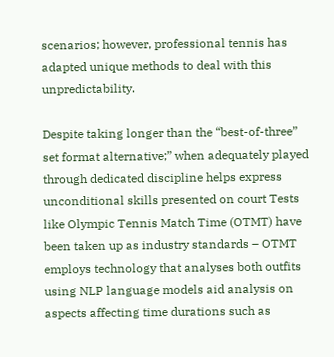scenarios; however, professional tennis has adapted unique methods to deal with this unpredictability.

Despite taking longer than the “best-of-three” set format alternative;” when adequately played through dedicated discipline helps express unconditional skills presented on court Tests like Olympic Tennis Match Time (OTMT) have been taken up as industry standards – OTMT employs technology that analyses both outfits using NLP language models aid analysis on aspects affecting time durations such as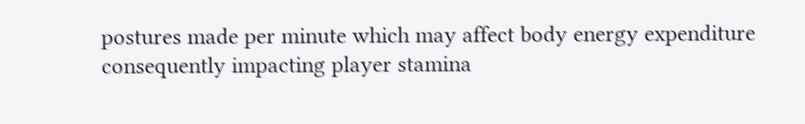postures made per minute which may affect body energy expenditure consequently impacting player stamina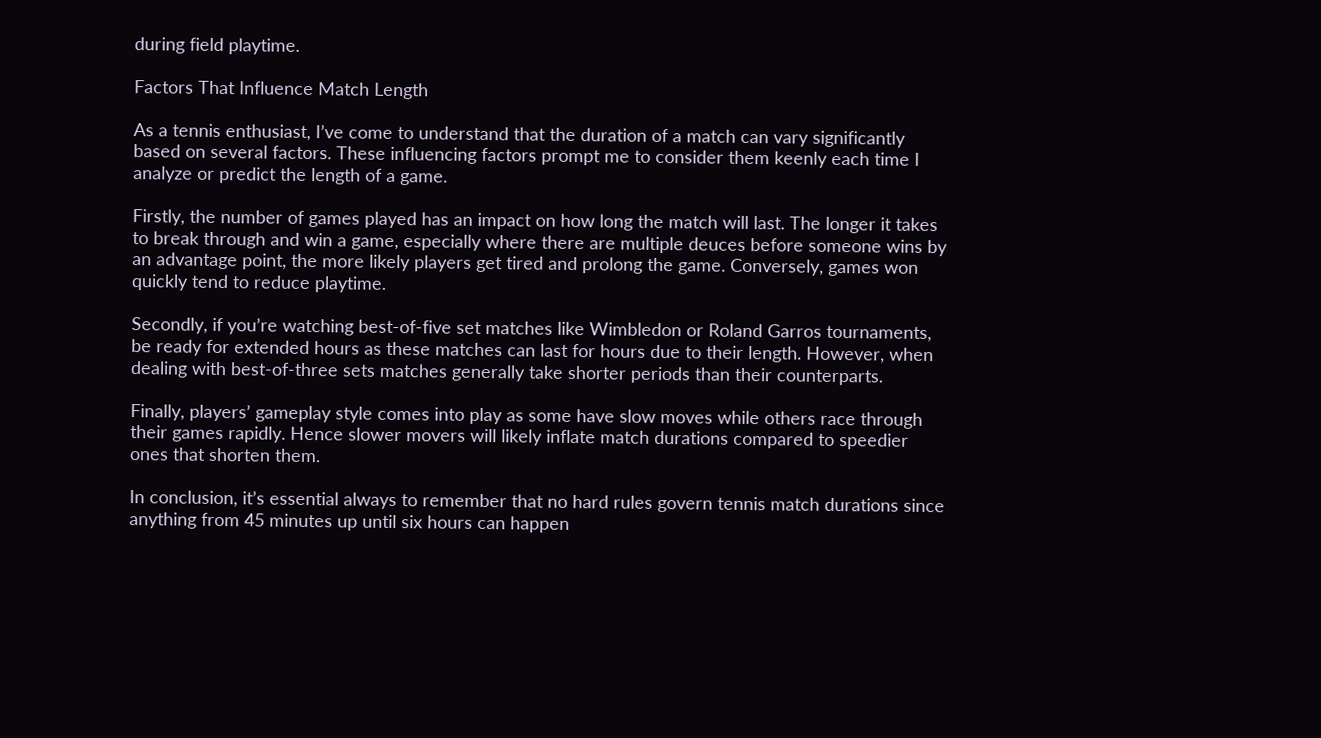during field playtime.

Factors That Influence Match Length

As a tennis enthusiast, I’ve come to understand that the duration of a match can vary significantly based on several factors. These influencing factors prompt me to consider them keenly each time I analyze or predict the length of a game.

Firstly, the number of games played has an impact on how long the match will last. The longer it takes to break through and win a game, especially where there are multiple deuces before someone wins by an advantage point, the more likely players get tired and prolong the game. Conversely, games won quickly tend to reduce playtime.

Secondly, if you’re watching best-of-five set matches like Wimbledon or Roland Garros tournaments, be ready for extended hours as these matches can last for hours due to their length. However, when dealing with best-of-three sets matches generally take shorter periods than their counterparts.

Finally, players’ gameplay style comes into play as some have slow moves while others race through their games rapidly. Hence slower movers will likely inflate match durations compared to speedier ones that shorten them.

In conclusion, it’s essential always to remember that no hard rules govern tennis match durations since anything from 45 minutes up until six hours can happen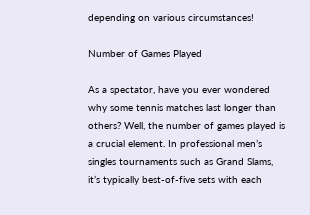depending on various circumstances!

Number of Games Played

As a spectator, have you ever wondered why some tennis matches last longer than others? Well, the number of games played is a crucial element. In professional men’s singles tournaments such as Grand Slams, it’s typically best-of-five sets with each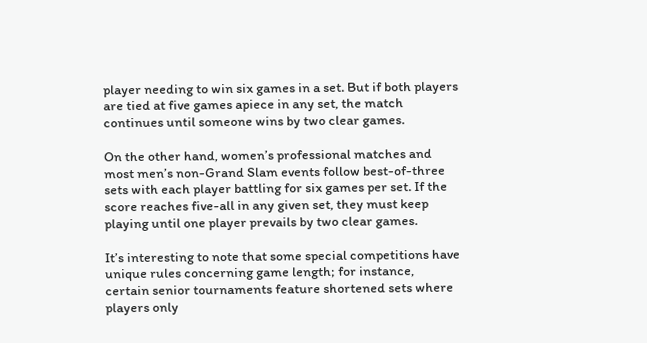player needing to win six games in a set. But if both players are tied at five games apiece in any set, the match continues until someone wins by two clear games.

On the other hand, women’s professional matches and most men’s non-Grand Slam events follow best-of-three sets with each player battling for six games per set. If the score reaches five-all in any given set, they must keep playing until one player prevails by two clear games.

It’s interesting to note that some special competitions have unique rules concerning game length; for instance, certain senior tournaments feature shortened sets where players only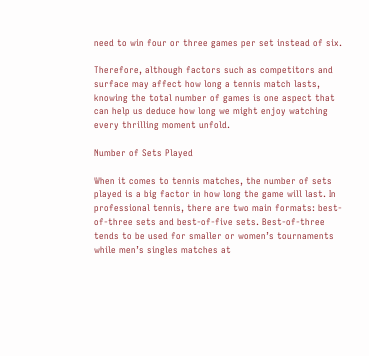need to win four or three games per set instead of six.

Therefore, although factors such as competitors and surface may affect how long a tennis match lasts, knowing the total number of games is one aspect that can help us deduce how long we might enjoy watching every thrilling moment unfold.

Number of Sets Played

When it comes to tennis matches, the number of sets played is a big factor in how long the game will last. In professional tennis, there are two main formats: best-of-three sets and best-of-five sets. Best-of-three tends to be used for smaller or women’s tournaments while men’s singles matches at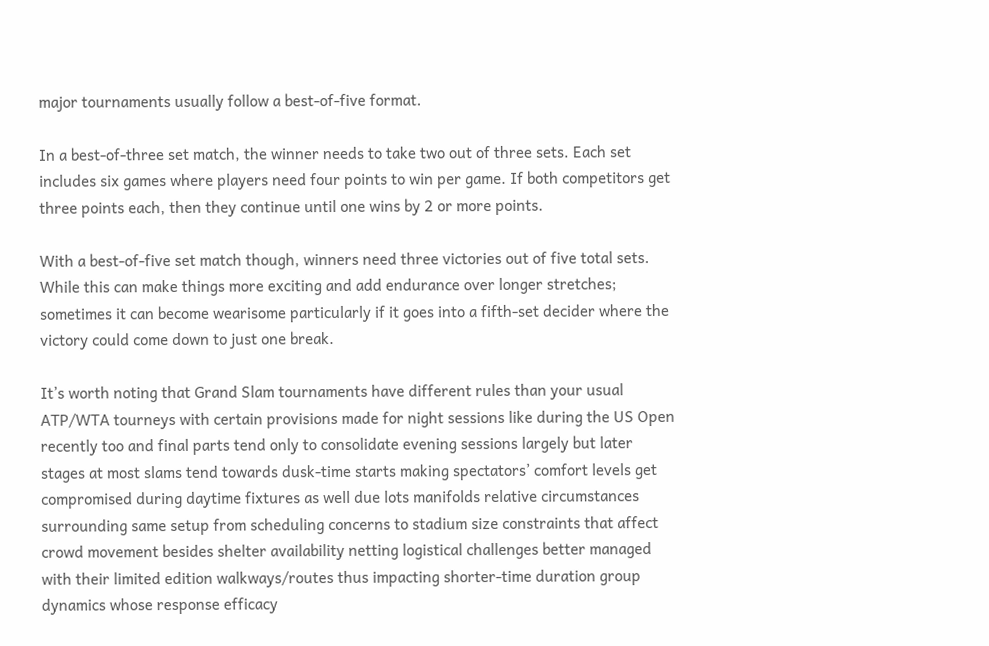major tournaments usually follow a best-of-five format.

In a best-of-three set match, the winner needs to take two out of three sets. Each set includes six games where players need four points to win per game. If both competitors get three points each, then they continue until one wins by 2 or more points.

With a best-of-five set match though, winners need three victories out of five total sets. While this can make things more exciting and add endurance over longer stretches; sometimes it can become wearisome particularly if it goes into a fifth-set decider where the victory could come down to just one break.

It’s worth noting that Grand Slam tournaments have different rules than your usual ATP/WTA tourneys with certain provisions made for night sessions like during the US Open recently too and final parts tend only to consolidate evening sessions largely but later stages at most slams tend towards dusk-time starts making spectators’ comfort levels get compromised during daytime fixtures as well due lots manifolds relative circumstances surrounding same setup from scheduling concerns to stadium size constraints that affect crowd movement besides shelter availability netting logistical challenges better managed with their limited edition walkways/routes thus impacting shorter-time duration group dynamics whose response efficacy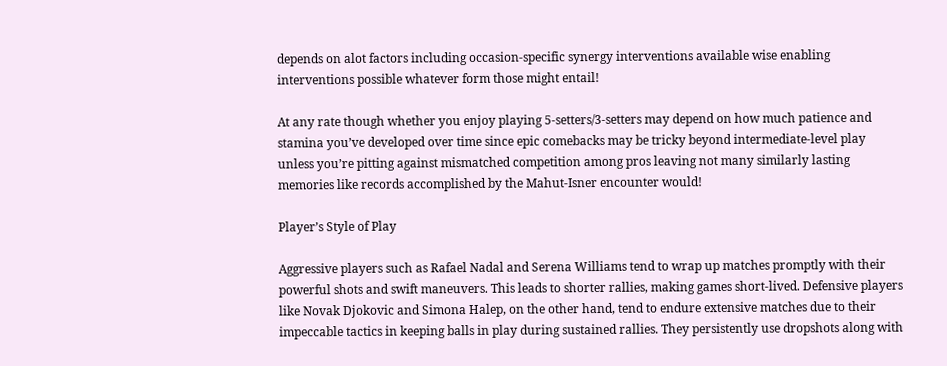depends on alot factors including occasion-specific synergy interventions available wise enabling interventions possible whatever form those might entail!

At any rate though whether you enjoy playing 5-setters/3-setters may depend on how much patience and stamina you’ve developed over time since epic comebacks may be tricky beyond intermediate-level play unless you’re pitting against mismatched competition among pros leaving not many similarly lasting memories like records accomplished by the Mahut-Isner encounter would!

Player’s Style of Play

Aggressive players such as Rafael Nadal and Serena Williams tend to wrap up matches promptly with their powerful shots and swift maneuvers. This leads to shorter rallies, making games short-lived. Defensive players like Novak Djokovic and Simona Halep, on the other hand, tend to endure extensive matches due to their impeccable tactics in keeping balls in play during sustained rallies. They persistently use dropshots along with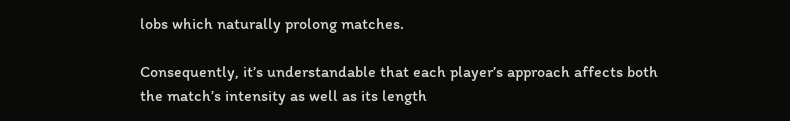lobs which naturally prolong matches.

Consequently, it’s understandable that each player’s approach affects both the match’s intensity as well as its length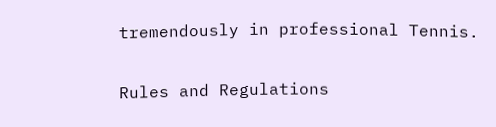tremendously in professional Tennis.

Rules and Regulations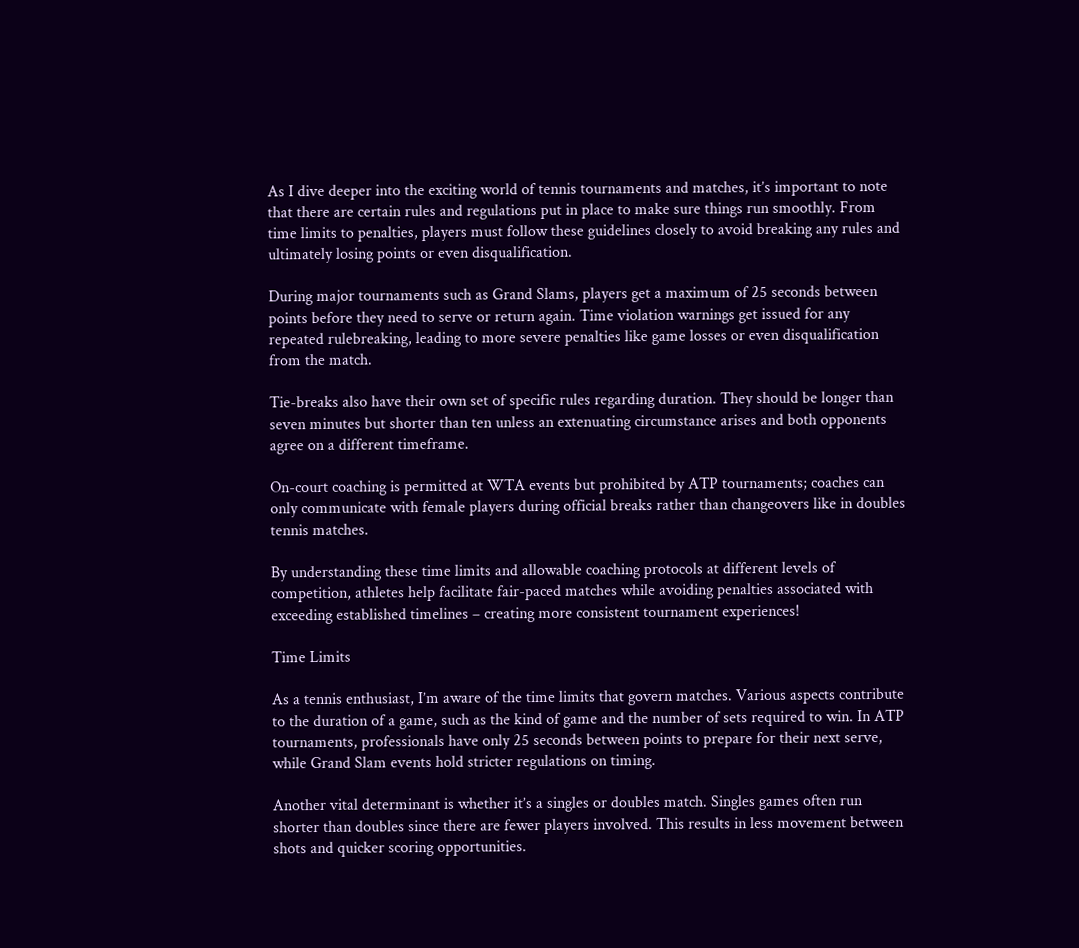As I dive deeper into the exciting world of tennis tournaments and matches, it’s important to note that there are certain rules and regulations put in place to make sure things run smoothly. From time limits to penalties, players must follow these guidelines closely to avoid breaking any rules and ultimately losing points or even disqualification.

During major tournaments such as Grand Slams, players get a maximum of 25 seconds between points before they need to serve or return again. Time violation warnings get issued for any repeated rulebreaking, leading to more severe penalties like game losses or even disqualification from the match.

Tie-breaks also have their own set of specific rules regarding duration. They should be longer than seven minutes but shorter than ten unless an extenuating circumstance arises and both opponents agree on a different timeframe.

On-court coaching is permitted at WTA events but prohibited by ATP tournaments; coaches can only communicate with female players during official breaks rather than changeovers like in doubles tennis matches.

By understanding these time limits and allowable coaching protocols at different levels of competition, athletes help facilitate fair-paced matches while avoiding penalties associated with exceeding established timelines – creating more consistent tournament experiences!

Time Limits

As a tennis enthusiast, I’m aware of the time limits that govern matches. Various aspects contribute to the duration of a game, such as the kind of game and the number of sets required to win. In ATP tournaments, professionals have only 25 seconds between points to prepare for their next serve, while Grand Slam events hold stricter regulations on timing.

Another vital determinant is whether it’s a singles or doubles match. Singles games often run shorter than doubles since there are fewer players involved. This results in less movement between shots and quicker scoring opportunities.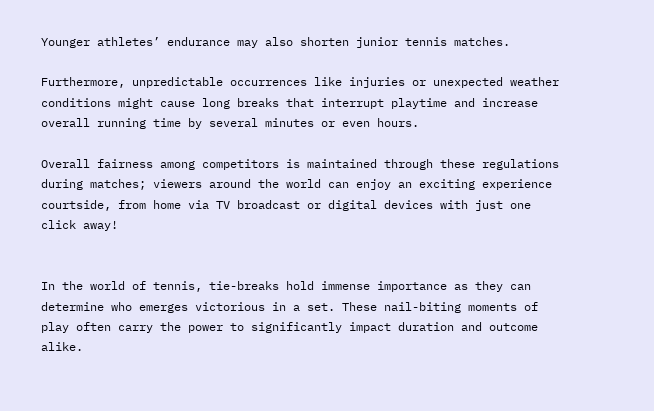Younger athletes’ endurance may also shorten junior tennis matches.

Furthermore, unpredictable occurrences like injuries or unexpected weather conditions might cause long breaks that interrupt playtime and increase overall running time by several minutes or even hours.

Overall fairness among competitors is maintained through these regulations during matches; viewers around the world can enjoy an exciting experience courtside, from home via TV broadcast or digital devices with just one click away!


In the world of tennis, tie-breaks hold immense importance as they can determine who emerges victorious in a set. These nail-biting moments of play often carry the power to significantly impact duration and outcome alike.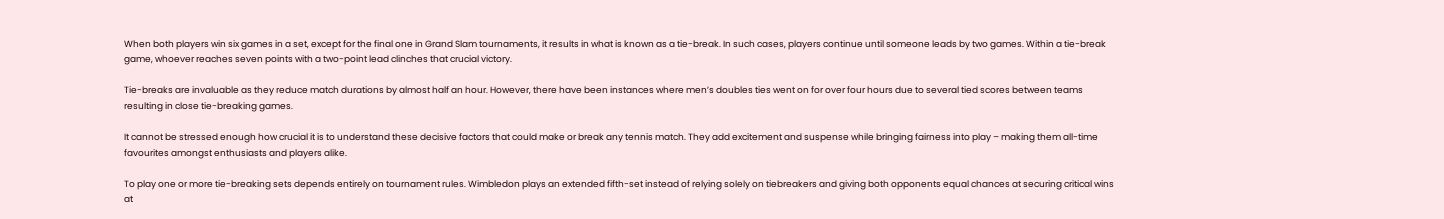When both players win six games in a set, except for the final one in Grand Slam tournaments, it results in what is known as a tie-break. In such cases, players continue until someone leads by two games. Within a tie-break game, whoever reaches seven points with a two-point lead clinches that crucial victory.

Tie-breaks are invaluable as they reduce match durations by almost half an hour. However, there have been instances where men’s doubles ties went on for over four hours due to several tied scores between teams resulting in close tie-breaking games.

It cannot be stressed enough how crucial it is to understand these decisive factors that could make or break any tennis match. They add excitement and suspense while bringing fairness into play – making them all-time favourites amongst enthusiasts and players alike.

To play one or more tie-breaking sets depends entirely on tournament rules. Wimbledon plays an extended fifth-set instead of relying solely on tiebreakers and giving both opponents equal chances at securing critical wins at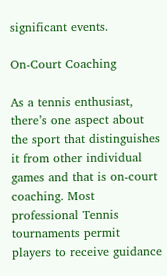significant events.

On-Court Coaching

As a tennis enthusiast, there’s one aspect about the sport that distinguishes it from other individual games and that is on-court coaching. Most professional Tennis tournaments permit players to receive guidance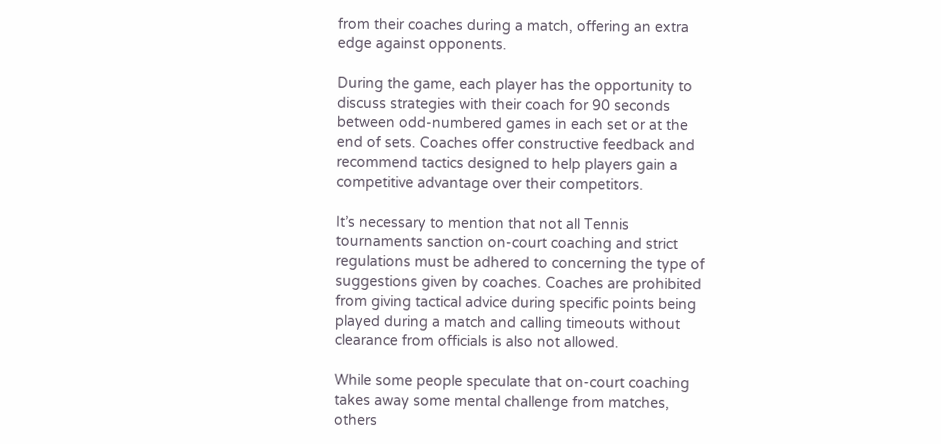from their coaches during a match, offering an extra edge against opponents.

During the game, each player has the opportunity to discuss strategies with their coach for 90 seconds between odd-numbered games in each set or at the end of sets. Coaches offer constructive feedback and recommend tactics designed to help players gain a competitive advantage over their competitors.

It’s necessary to mention that not all Tennis tournaments sanction on-court coaching and strict regulations must be adhered to concerning the type of suggestions given by coaches. Coaches are prohibited from giving tactical advice during specific points being played during a match and calling timeouts without clearance from officials is also not allowed.

While some people speculate that on-court coaching takes away some mental challenge from matches, others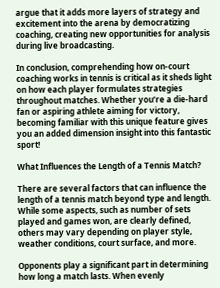argue that it adds more layers of strategy and excitement into the arena by democratizing coaching, creating new opportunities for analysis during live broadcasting.

In conclusion, comprehending how on-court coaching works in tennis is critical as it sheds light on how each player formulates strategies throughout matches. Whether you’re a die-hard fan or aspiring athlete aiming for victory, becoming familiar with this unique feature gives you an added dimension insight into this fantastic sport!

What Influences the Length of a Tennis Match?

There are several factors that can influence the length of a tennis match beyond type and length. While some aspects, such as number of sets played and games won, are clearly defined, others may vary depending on player style, weather conditions, court surface, and more.

Opponents play a significant part in determining how long a match lasts. When evenly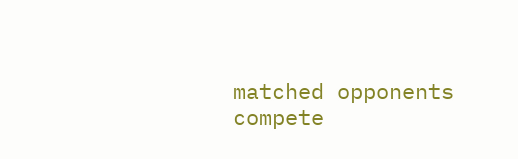matched opponents compete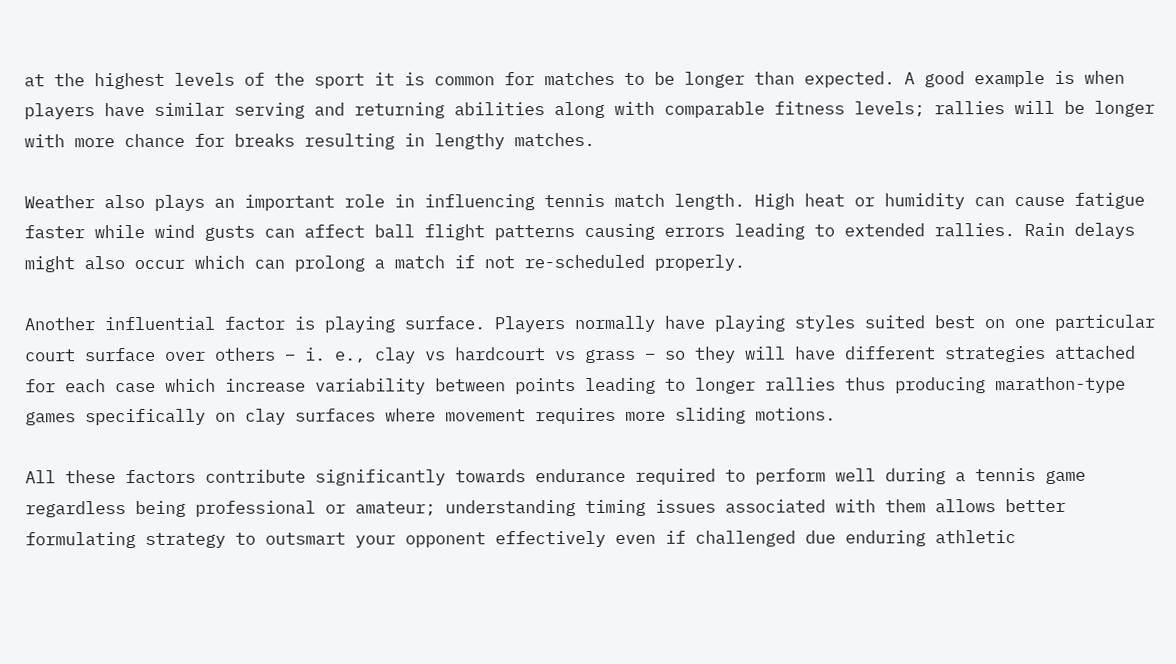at the highest levels of the sport it is common for matches to be longer than expected. A good example is when players have similar serving and returning abilities along with comparable fitness levels; rallies will be longer with more chance for breaks resulting in lengthy matches.

Weather also plays an important role in influencing tennis match length. High heat or humidity can cause fatigue faster while wind gusts can affect ball flight patterns causing errors leading to extended rallies. Rain delays might also occur which can prolong a match if not re-scheduled properly.

Another influential factor is playing surface. Players normally have playing styles suited best on one particular court surface over others – i. e., clay vs hardcourt vs grass – so they will have different strategies attached for each case which increase variability between points leading to longer rallies thus producing marathon-type games specifically on clay surfaces where movement requires more sliding motions.

All these factors contribute significantly towards endurance required to perform well during a tennis game regardless being professional or amateur; understanding timing issues associated with them allows better formulating strategy to outsmart your opponent effectively even if challenged due enduring athletic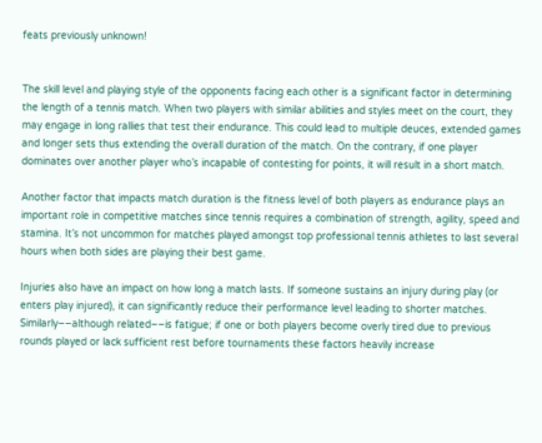feats previously unknown!


The skill level and playing style of the opponents facing each other is a significant factor in determining the length of a tennis match. When two players with similar abilities and styles meet on the court, they may engage in long rallies that test their endurance. This could lead to multiple deuces, extended games and longer sets thus extending the overall duration of the match. On the contrary, if one player dominates over another player who’s incapable of contesting for points, it will result in a short match.

Another factor that impacts match duration is the fitness level of both players as endurance plays an important role in competitive matches since tennis requires a combination of strength, agility, speed and stamina. It’s not uncommon for matches played amongst top professional tennis athletes to last several hours when both sides are playing their best game.

Injuries also have an impact on how long a match lasts. If someone sustains an injury during play (or enters play injured), it can significantly reduce their performance level leading to shorter matches. Similarly––although related––is fatigue; if one or both players become overly tired due to previous rounds played or lack sufficient rest before tournaments these factors heavily increase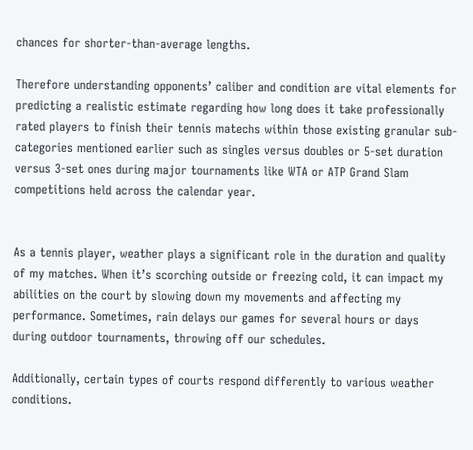chances for shorter-than-average lengths.

Therefore understanding opponents’ caliber and condition are vital elements for predicting a realistic estimate regarding how long does it take professionally rated players to finish their tennis matechs within those existing granular sub-categories mentioned earlier such as singles versus doubles or 5-set duration versus 3-set ones during major tournaments like WTA or ATP Grand Slam competitions held across the calendar year.


As a tennis player, weather plays a significant role in the duration and quality of my matches. When it’s scorching outside or freezing cold, it can impact my abilities on the court by slowing down my movements and affecting my performance. Sometimes, rain delays our games for several hours or days during outdoor tournaments, throwing off our schedules.

Additionally, certain types of courts respond differently to various weather conditions.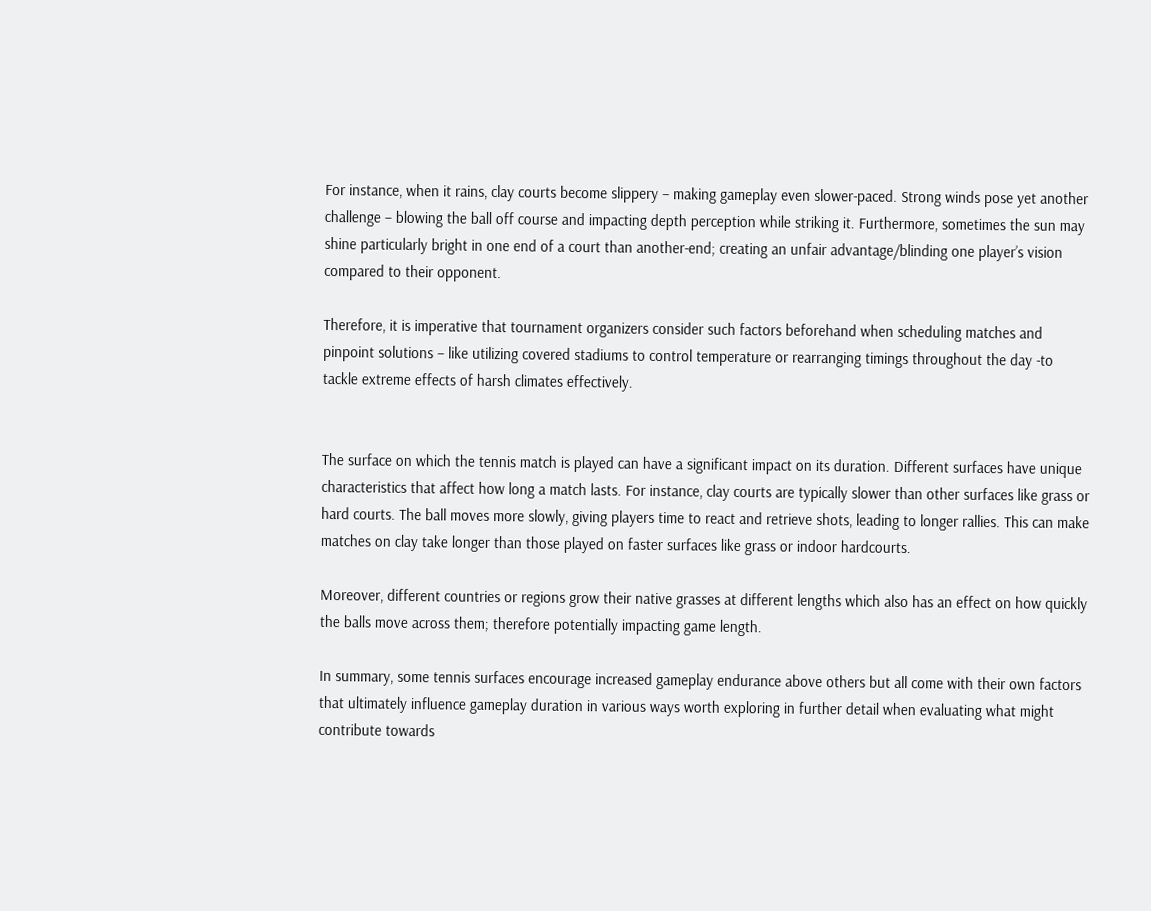For instance, when it rains, clay courts become slippery – making gameplay even slower-paced. Strong winds pose yet another challenge – blowing the ball off course and impacting depth perception while striking it. Furthermore, sometimes the sun may shine particularly bright in one end of a court than another-end; creating an unfair advantage/blinding one player’s vision compared to their opponent.

Therefore, it is imperative that tournament organizers consider such factors beforehand when scheduling matches and pinpoint solutions – like utilizing covered stadiums to control temperature or rearranging timings throughout the day -to tackle extreme effects of harsh climates effectively.


The surface on which the tennis match is played can have a significant impact on its duration. Different surfaces have unique characteristics that affect how long a match lasts. For instance, clay courts are typically slower than other surfaces like grass or hard courts. The ball moves more slowly, giving players time to react and retrieve shots, leading to longer rallies. This can make matches on clay take longer than those played on faster surfaces like grass or indoor hardcourts.

Moreover, different countries or regions grow their native grasses at different lengths which also has an effect on how quickly the balls move across them; therefore potentially impacting game length.

In summary, some tennis surfaces encourage increased gameplay endurance above others but all come with their own factors that ultimately influence gameplay duration in various ways worth exploring in further detail when evaluating what might contribute towards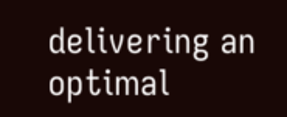delivering an optimal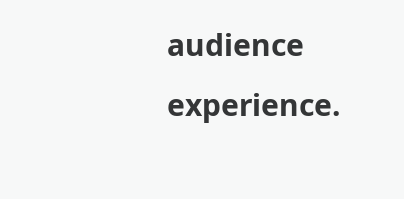audience experience.